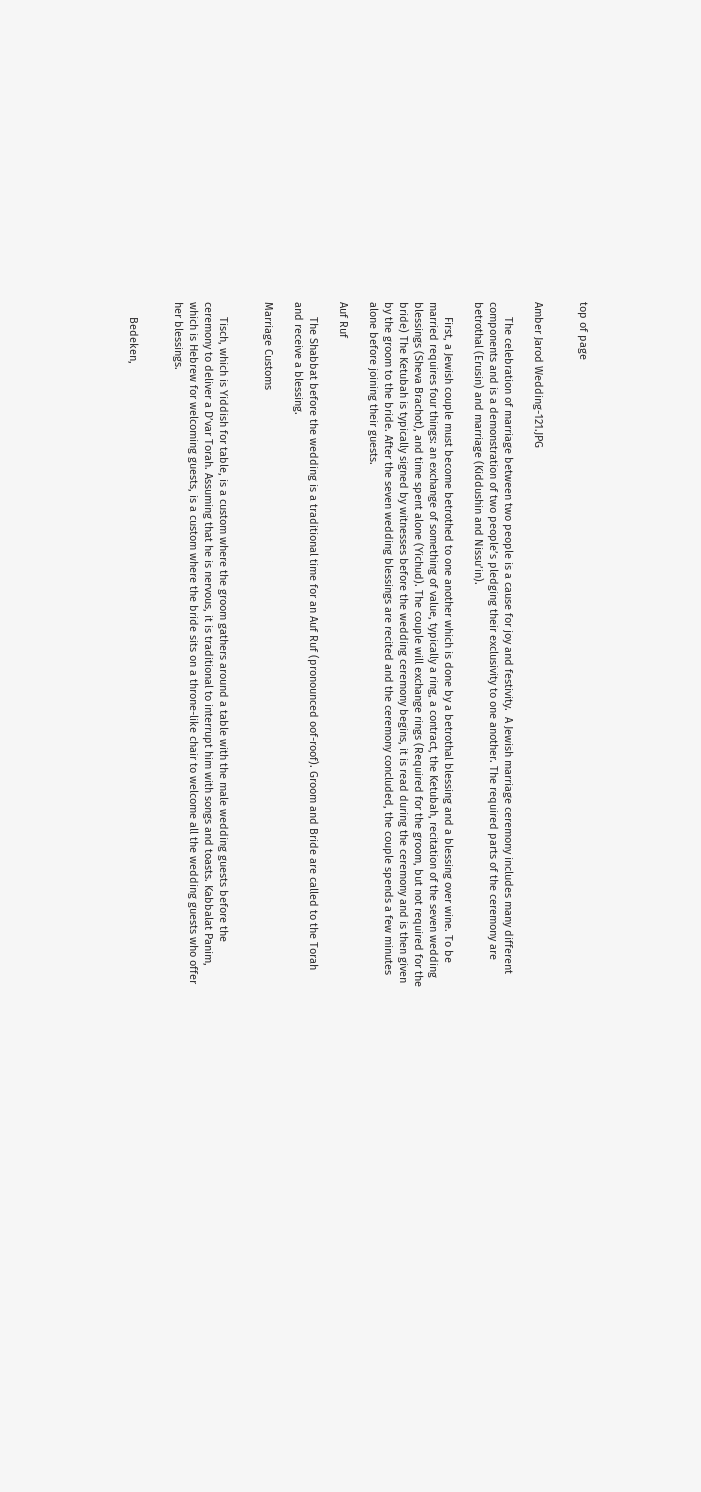top of page


Amber Jarod Wedding-121.JPG

     The celebration of marriage between two people is a cause for joy and festivity.  A Jewish marriage ceremony includes many different components and is a demonstration of two people’s pledging their exclusivity to one another. The required parts of the ceremony are betrothal (Erusin) and marriage (Kiddushin and Nissu’in).

     First, a Jewish couple must become betrothed to one another which is done by a betrothal blessing and a blessing over wine. To be married requires four things: an exchange of something of value, typically a ring, a contract, the Ketubah, recitation of the seven wedding blessings (Sheva Brachot), and time spent alone (Yichud). The couple will exchange rings (Required for the groom, but not required for the bride) The Ketubah is typically signed by witnesses before the wedding ceremony begins, it is read during the ceremony and is then given by the groom to the bride. After the seven wedding blessings are recited and the ceremony concluded, the couple spends a few minutes alone before joining their guests.

Auf Ruf

     The Shabbat before the wedding is a traditional time for an Auf Ruf (pronounced oof-roof). Groom and Bride are called to the Torah and receive a blessing.

Marriage Customs


     Tisch, which is Yiddish for table, is a custom where the groom gathers around a table with the male wedding guests before the ceremony to deliver a D’var Torah. Assuming that he is nervous, it is traditional to interrupt him with songs and toasts. Kabbalat Panim, which is Hebrew for welcoming guests, is a custom where the bride sits on a throne-like chair to welcome all the wedding guests who offer her blessings.


     Bedeken,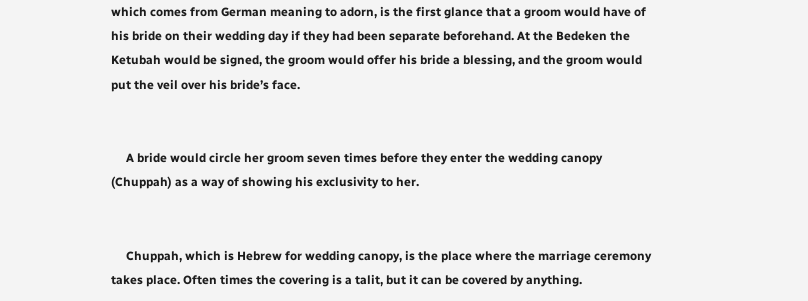which comes from German meaning to adorn, is the first glance that a groom would have of his bride on their wedding day if they had been separate beforehand. At the Bedeken the Ketubah would be signed, the groom would offer his bride a blessing, and the groom would put the veil over his bride’s face.


     A bride would circle her groom seven times before they enter the wedding canopy (Chuppah) as a way of showing his exclusivity to her.


     Chuppah, which is Hebrew for wedding canopy, is the place where the marriage ceremony takes place. Often times the covering is a talit, but it can be covered by anything.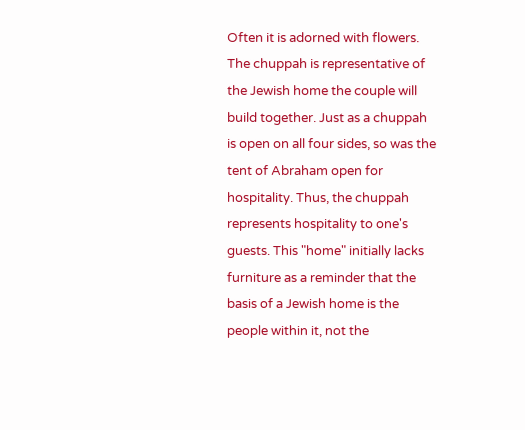Often it is adorned with flowers. The chuppah is representative of the Jewish home the couple will build together. Just as a chuppah is open on all four sides, so was the tent of Abraham open for hospitality. Thus, the chuppah represents hospitality to one's guests. This "home" initially lacks furniture as a reminder that the basis of a Jewish home is the people within it, not the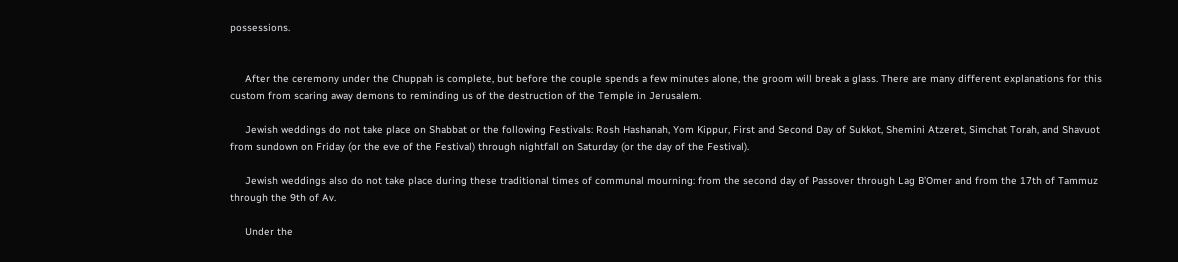possessions.


     After the ceremony under the Chuppah is complete, but before the couple spends a few minutes alone, the groom will break a glass. There are many different explanations for this custom from scaring away demons to reminding us of the destruction of the Temple in Jerusalem.

     Jewish weddings do not take place on Shabbat or the following Festivals: Rosh Hashanah, Yom Kippur, First and Second Day of Sukkot, Shemini Atzeret, Simchat Torah, and Shavuot from sundown on Friday (or the eve of the Festival) through nightfall on Saturday (or the day of the Festival).

     Jewish weddings also do not take place during these traditional times of communal mourning: from the second day of Passover through Lag B’Omer and from the 17th of Tammuz through the 9th of Av.

     Under the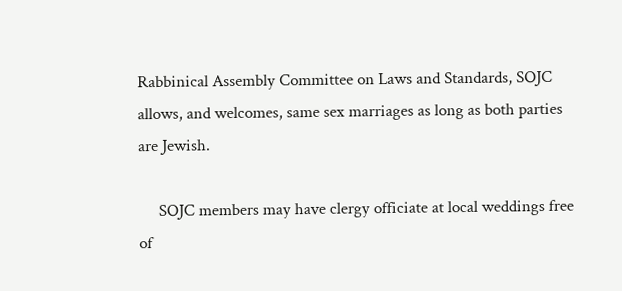Rabbinical Assembly Committee on Laws and Standards, SOJC allows, and welcomes, same sex marriages as long as both parties are Jewish.

     SOJC members may have clergy officiate at local weddings free of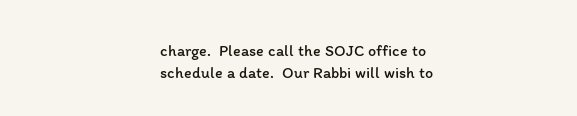charge.  Please call the SOJC office to schedule a date.  Our Rabbi will wish to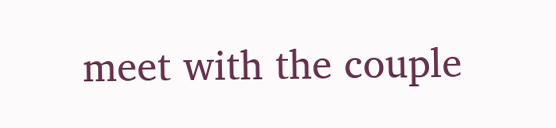meet with the couple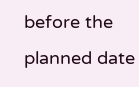before the planned date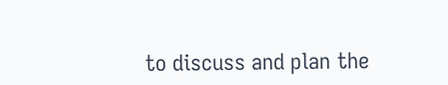to discuss and plan the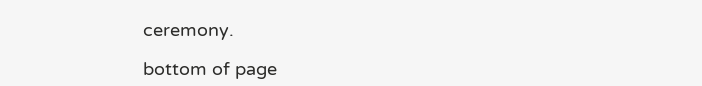ceremony.

bottom of page